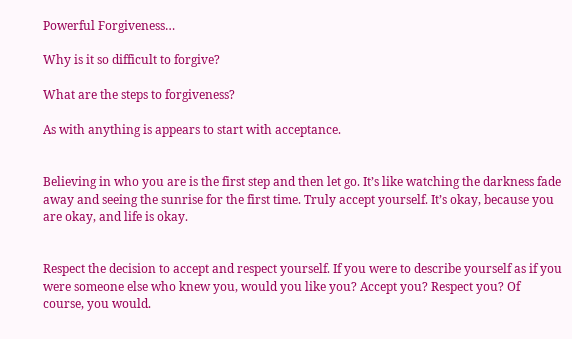Powerful Forgiveness…

Why is it so difficult to forgive?

What are the steps to forgiveness?

As with anything is appears to start with acceptance.


Believing in who you are is the first step and then let go. It’s like watching the darkness fade away and seeing the sunrise for the first time. Truly accept yourself. It’s okay, because you are okay, and life is okay.


Respect the decision to accept and respect yourself. If you were to describe yourself as if you were someone else who knew you, would you like you? Accept you? Respect you? Of course, you would.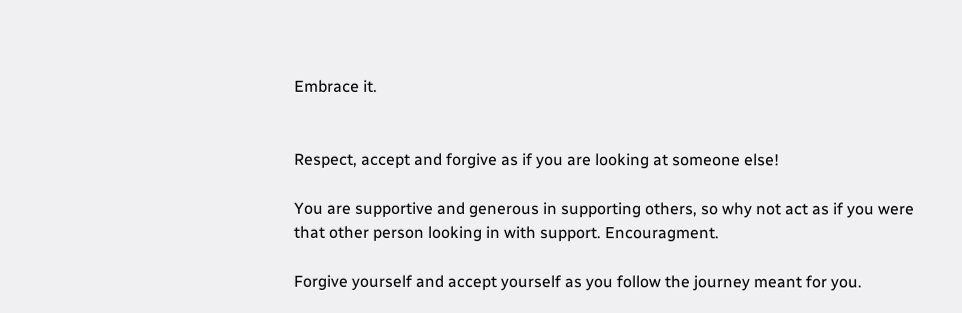Embrace it.


Respect, accept and forgive as if you are looking at someone else!

You are supportive and generous in supporting others, so why not act as if you were that other person looking in with support. Encouragment.

Forgive yourself and accept yourself as you follow the journey meant for you.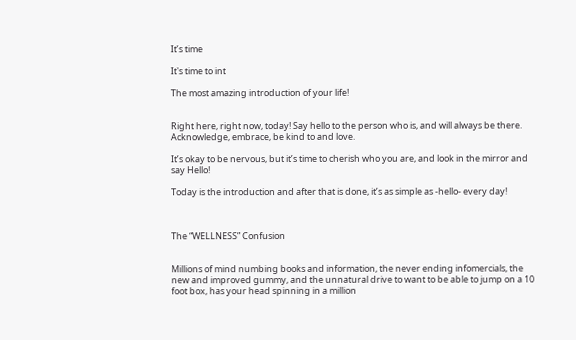It’s time

It's time to int

The most amazing introduction of your life!


Right here, right now, today! Say hello to the person who is, and will always be there. Acknowledge, embrace, be kind to and love.

It’s okay to be nervous, but it’s time to cherish who you are, and look in the mirror and say Hello!

Today is the introduction and after that is done, it’s as simple as -hello- every day!



The “WELLNESS” Confusion


Millions of mind numbing books and information, the never ending infomercials, the new and improved gummy, and the unnatural drive to want to be able to jump on a 10 foot box, has your head spinning in a million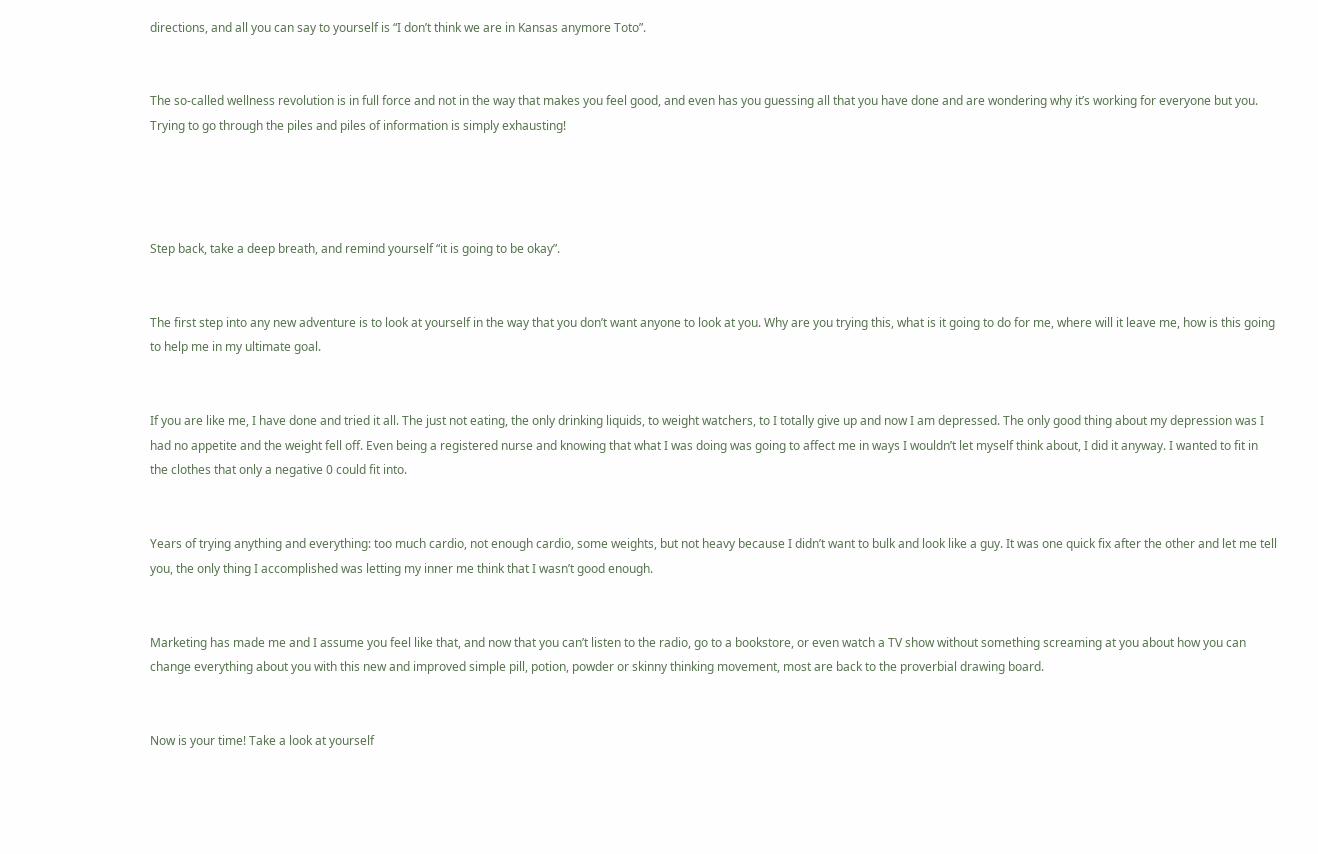directions, and all you can say to yourself is “I don’t think we are in Kansas anymore Toto”.


The so-called wellness revolution is in full force and not in the way that makes you feel good, and even has you guessing all that you have done and are wondering why it’s working for everyone but you. Trying to go through the piles and piles of information is simply exhausting!




Step back, take a deep breath, and remind yourself “it is going to be okay”.


The first step into any new adventure is to look at yourself in the way that you don’t want anyone to look at you. Why are you trying this, what is it going to do for me, where will it leave me, how is this going to help me in my ultimate goal.


If you are like me, I have done and tried it all. The just not eating, the only drinking liquids, to weight watchers, to I totally give up and now I am depressed. The only good thing about my depression was I had no appetite and the weight fell off. Even being a registered nurse and knowing that what I was doing was going to affect me in ways I wouldn’t let myself think about, I did it anyway. I wanted to fit in the clothes that only a negative 0 could fit into.


Years of trying anything and everything: too much cardio, not enough cardio, some weights, but not heavy because I didn’t want to bulk and look like a guy. It was one quick fix after the other and let me tell you, the only thing I accomplished was letting my inner me think that I wasn’t good enough.


Marketing has made me and I assume you feel like that, and now that you can’t listen to the radio, go to a bookstore, or even watch a TV show without something screaming at you about how you can change everything about you with this new and improved simple pill, potion, powder or skinny thinking movement, most are back to the proverbial drawing board.


Now is your time! Take a look at yourself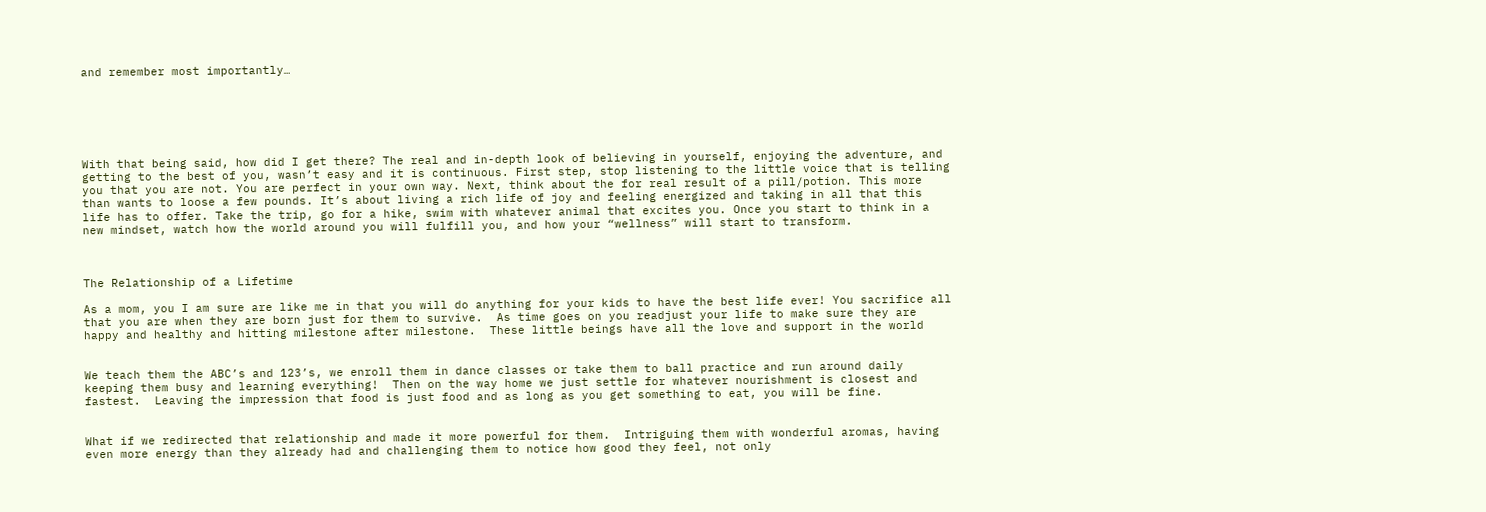and remember most importantly…






With that being said, how did I get there? The real and in-depth look of believing in yourself, enjoying the adventure, and getting to the best of you, wasn’t easy and it is continuous. First step, stop listening to the little voice that is telling you that you are not. You are perfect in your own way. Next, think about the for real result of a pill/potion. This more than wants to loose a few pounds. It’s about living a rich life of joy and feeling energized and taking in all that this life has to offer. Take the trip, go for a hike, swim with whatever animal that excites you. Once you start to think in a new mindset, watch how the world around you will fulfill you, and how your “wellness” will start to transform.



The Relationship of a Lifetime

As a mom, you I am sure are like me in that you will do anything for your kids to have the best life ever! You sacrifice all that you are when they are born just for them to survive.  As time goes on you readjust your life to make sure they are happy and healthy and hitting milestone after milestone.  These little beings have all the love and support in the world


We teach them the ABC’s and 123’s, we enroll them in dance classes or take them to ball practice and run around daily keeping them busy and learning everything!  Then on the way home we just settle for whatever nourishment is closest and fastest.  Leaving the impression that food is just food and as long as you get something to eat, you will be fine.


What if we redirected that relationship and made it more powerful for them.  Intriguing them with wonderful aromas, having even more energy than they already had and challenging them to notice how good they feel, not only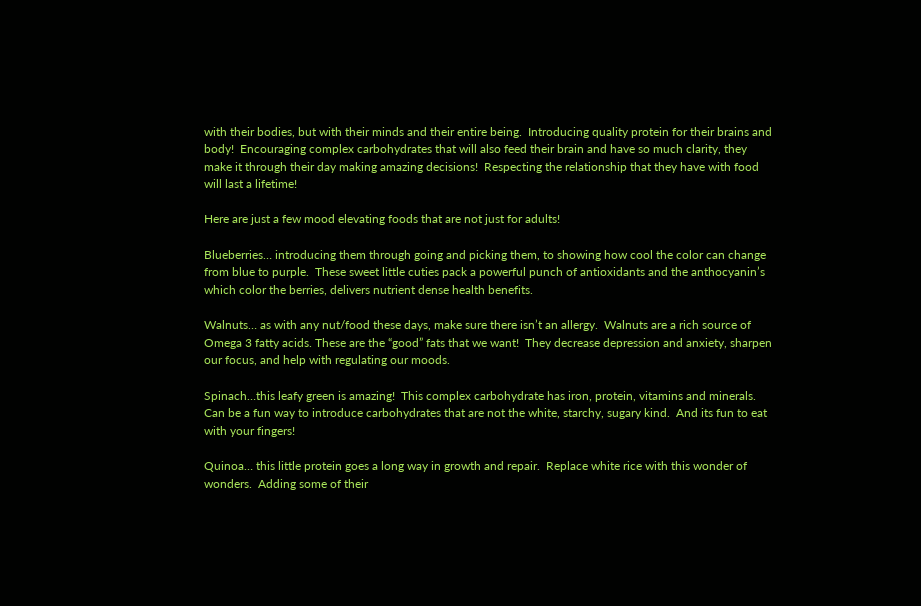with their bodies, but with their minds and their entire being.  Introducing quality protein for their brains and body!  Encouraging complex carbohydrates that will also feed their brain and have so much clarity, they make it through their day making amazing decisions!  Respecting the relationship that they have with food will last a lifetime!

Here are just a few mood elevating foods that are not just for adults!

Blueberries… introducing them through going and picking them, to showing how cool the color can change from blue to purple.  These sweet little cuties pack a powerful punch of antioxidants and the anthocyanin’s which color the berries, delivers nutrient dense health benefits.

Walnuts… as with any nut/food these days, make sure there isn’t an allergy.  Walnuts are a rich source of Omega 3 fatty acids. These are the “good” fats that we want!  They decrease depression and anxiety, sharpen our focus, and help with regulating our moods.

Spinach…this leafy green is amazing!  This complex carbohydrate has iron, protein, vitamins and minerals.  Can be a fun way to introduce carbohydrates that are not the white, starchy, sugary kind.  And its fun to eat with your fingers!

Quinoa… this little protein goes a long way in growth and repair.  Replace white rice with this wonder of wonders.  Adding some of their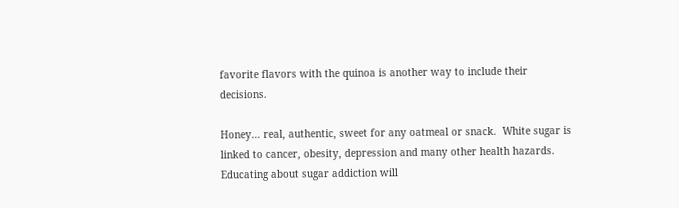favorite flavors with the quinoa is another way to include their decisions.

Honey… real, authentic, sweet for any oatmeal or snack.  White sugar is linked to cancer, obesity, depression and many other health hazards.  Educating about sugar addiction will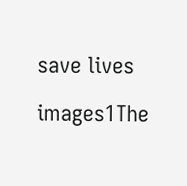save lives

images1The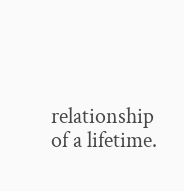relationship of a lifetime.